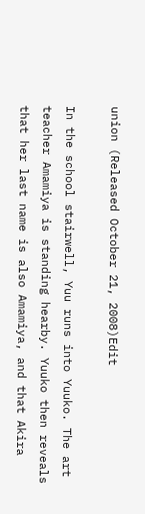union (Released October 21, 2008)Edit

In the school stairwell, Yuu runs into Yuuko. The art teacher Amamiya is standing hearby. Yuuko then reveals that her last name is also Amamiya, and that Akira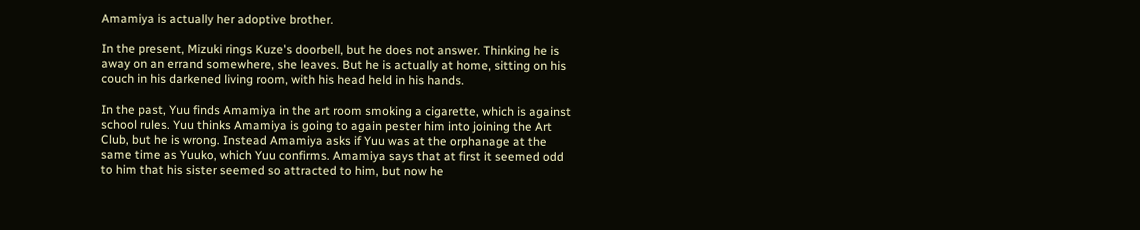Amamiya is actually her adoptive brother.

In the present, Mizuki rings Kuze's doorbell, but he does not answer. Thinking he is away on an errand somewhere, she leaves. But he is actually at home, sitting on his couch in his darkened living room, with his head held in his hands.

In the past, Yuu finds Amamiya in the art room smoking a cigarette, which is against school rules. Yuu thinks Amamiya is going to again pester him into joining the Art Club, but he is wrong. Instead Amamiya asks if Yuu was at the orphanage at the same time as Yuuko, which Yuu confirms. Amamiya says that at first it seemed odd to him that his sister seemed so attracted to him, but now he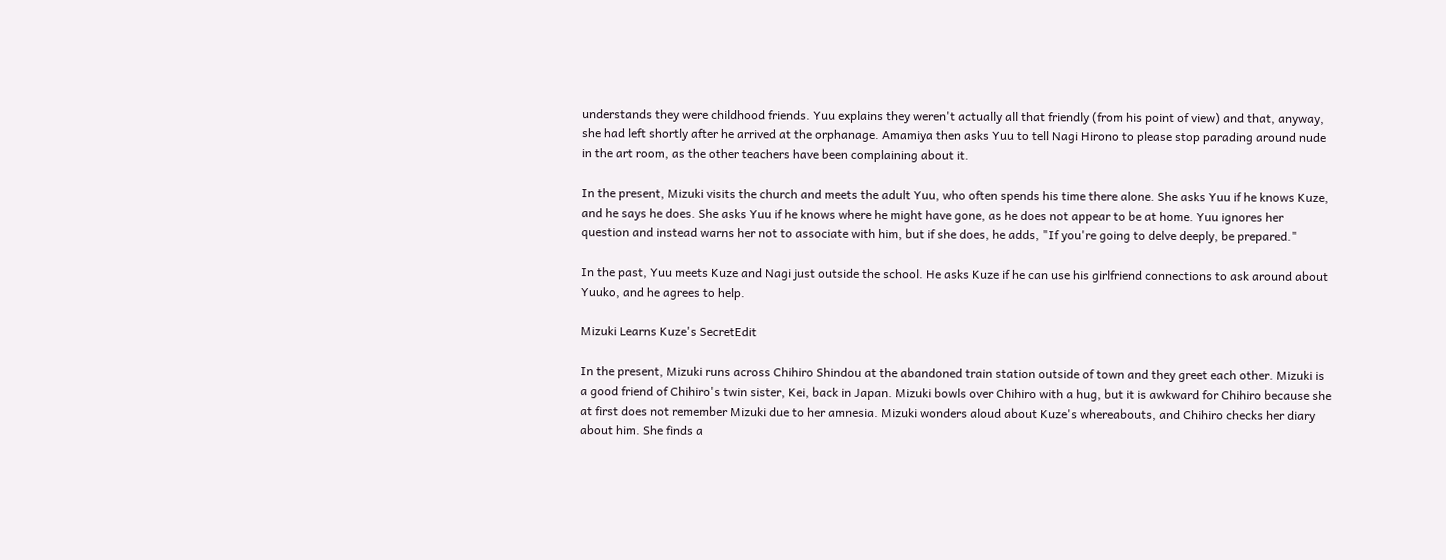understands they were childhood friends. Yuu explains they weren't actually all that friendly (from his point of view) and that, anyway, she had left shortly after he arrived at the orphanage. Amamiya then asks Yuu to tell Nagi Hirono to please stop parading around nude in the art room, as the other teachers have been complaining about it.

In the present, Mizuki visits the church and meets the adult Yuu, who often spends his time there alone. She asks Yuu if he knows Kuze, and he says he does. She asks Yuu if he knows where he might have gone, as he does not appear to be at home. Yuu ignores her question and instead warns her not to associate with him, but if she does, he adds, "If you're going to delve deeply, be prepared."

In the past, Yuu meets Kuze and Nagi just outside the school. He asks Kuze if he can use his girlfriend connections to ask around about Yuuko, and he agrees to help.

Mizuki Learns Kuze's SecretEdit

In the present, Mizuki runs across Chihiro Shindou at the abandoned train station outside of town and they greet each other. Mizuki is a good friend of Chihiro's twin sister, Kei, back in Japan. Mizuki bowls over Chihiro with a hug, but it is awkward for Chihiro because she at first does not remember Mizuki due to her amnesia. Mizuki wonders aloud about Kuze's whereabouts, and Chihiro checks her diary about him. She finds a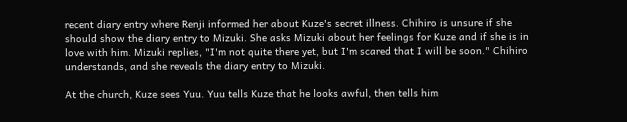recent diary entry where Renji informed her about Kuze's secret illness. Chihiro is unsure if she should show the diary entry to Mizuki. She asks Mizuki about her feelings for Kuze and if she is in love with him. Mizuki replies, "I'm not quite there yet, but I'm scared that I will be soon." Chihiro understands, and she reveals the diary entry to Mizuki.

At the church, Kuze sees Yuu. Yuu tells Kuze that he looks awful, then tells him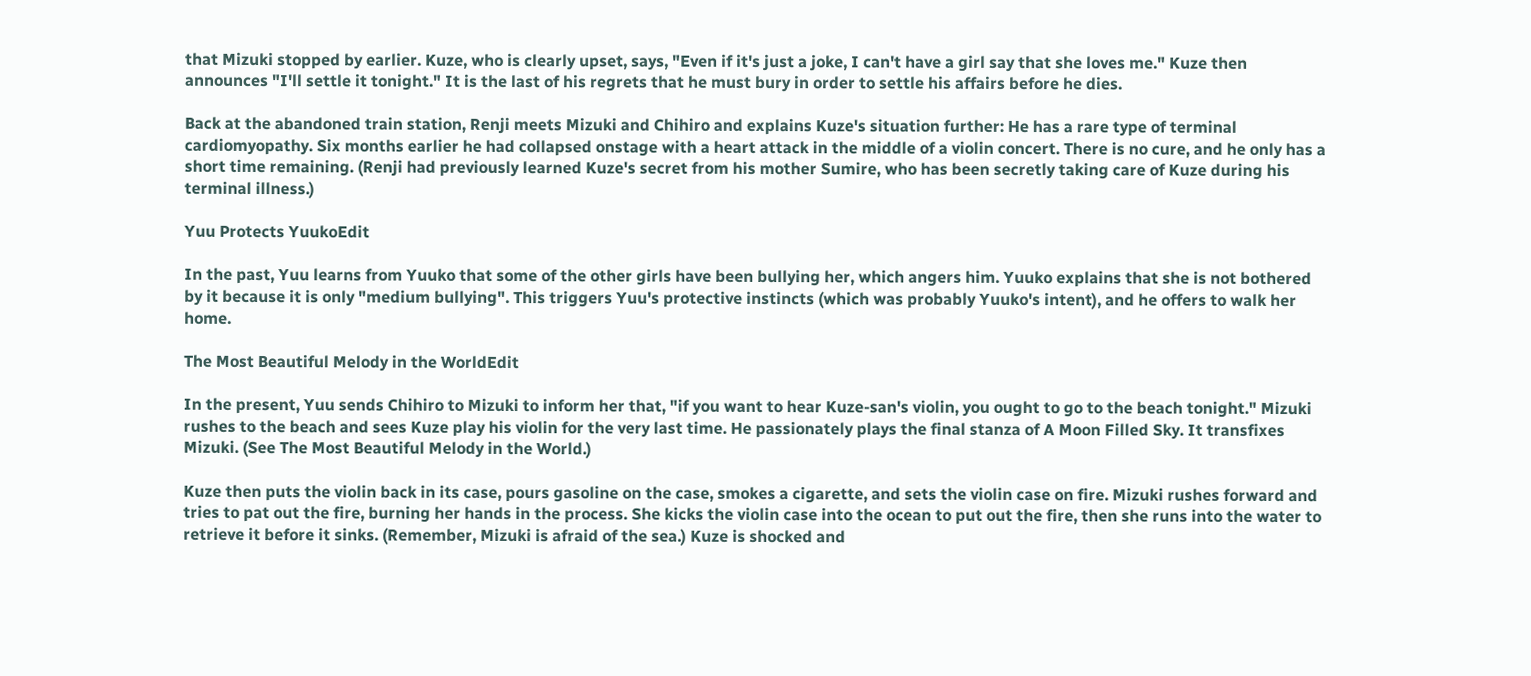that Mizuki stopped by earlier. Kuze, who is clearly upset, says, "Even if it's just a joke, I can't have a girl say that she loves me." Kuze then announces "I'll settle it tonight." It is the last of his regrets that he must bury in order to settle his affairs before he dies.

Back at the abandoned train station, Renji meets Mizuki and Chihiro and explains Kuze's situation further: He has a rare type of terminal cardiomyopathy. Six months earlier he had collapsed onstage with a heart attack in the middle of a violin concert. There is no cure, and he only has a short time remaining. (Renji had previously learned Kuze's secret from his mother Sumire, who has been secretly taking care of Kuze during his terminal illness.)

Yuu Protects YuukoEdit

In the past, Yuu learns from Yuuko that some of the other girls have been bullying her, which angers him. Yuuko explains that she is not bothered by it because it is only "medium bullying". This triggers Yuu's protective instincts (which was probably Yuuko's intent), and he offers to walk her home.

The Most Beautiful Melody in the WorldEdit

In the present, Yuu sends Chihiro to Mizuki to inform her that, "if you want to hear Kuze-san's violin, you ought to go to the beach tonight." Mizuki rushes to the beach and sees Kuze play his violin for the very last time. He passionately plays the final stanza of A Moon Filled Sky. It transfixes Mizuki. (See The Most Beautiful Melody in the World.)

Kuze then puts the violin back in its case, pours gasoline on the case, smokes a cigarette, and sets the violin case on fire. Mizuki rushes forward and tries to pat out the fire, burning her hands in the process. She kicks the violin case into the ocean to put out the fire, then she runs into the water to retrieve it before it sinks. (Remember, Mizuki is afraid of the sea.) Kuze is shocked and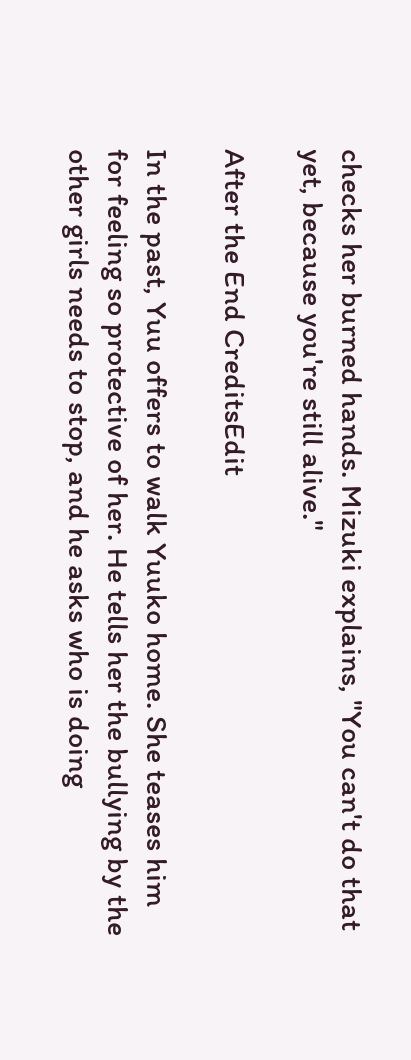checks her burned hands. Mizuki explains, "You can't do that yet, because you're still alive."

After the End CreditsEdit

In the past, Yuu offers to walk Yuuko home. She teases him for feeling so protective of her. He tells her the bullying by the other girls needs to stop, and he asks who is doing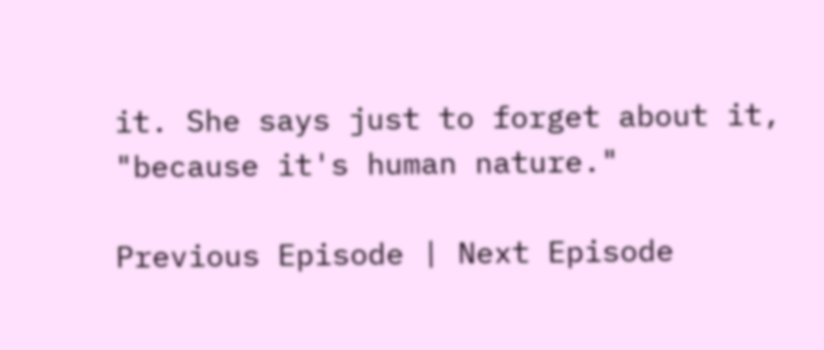it. She says just to forget about it, "because it's human nature."

Previous Episode | Next Episode